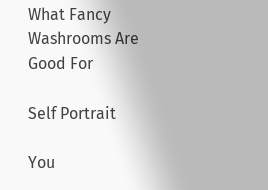What Fancy Washrooms Are Good For

Self Portrait

You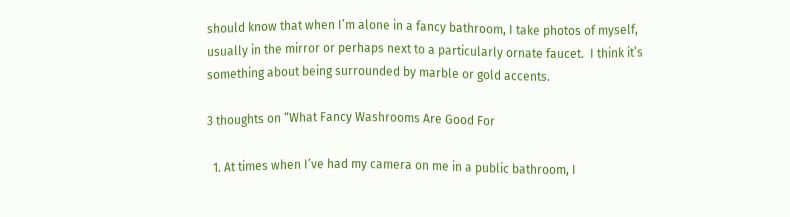should know that when I’m alone in a fancy bathroom, I take photos of myself, usually in the mirror or perhaps next to a particularly ornate faucet.  I think it’s something about being surrounded by marble or gold accents.

3 thoughts on “What Fancy Washrooms Are Good For

  1. At times when I’ve had my camera on me in a public bathroom, I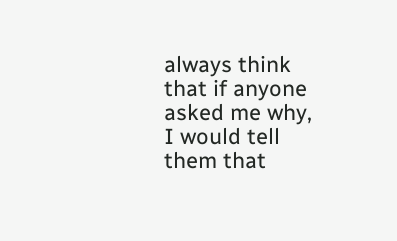always think that if anyone asked me why, I would tell them that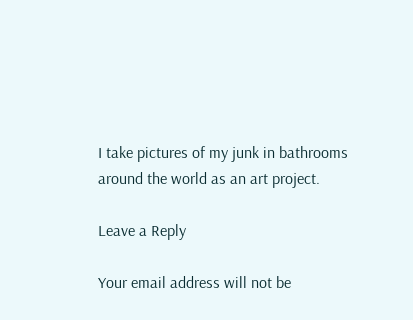I take pictures of my junk in bathrooms around the world as an art project.

Leave a Reply

Your email address will not be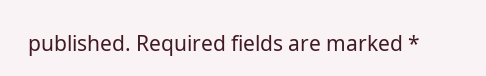published. Required fields are marked *